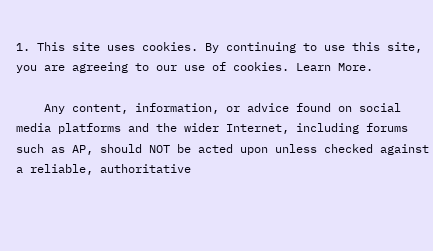1. This site uses cookies. By continuing to use this site, you are agreeing to our use of cookies. Learn More.

    Any content, information, or advice found on social media platforms and the wider Internet, including forums such as AP, should NOT be acted upon unless checked against a reliable, authoritative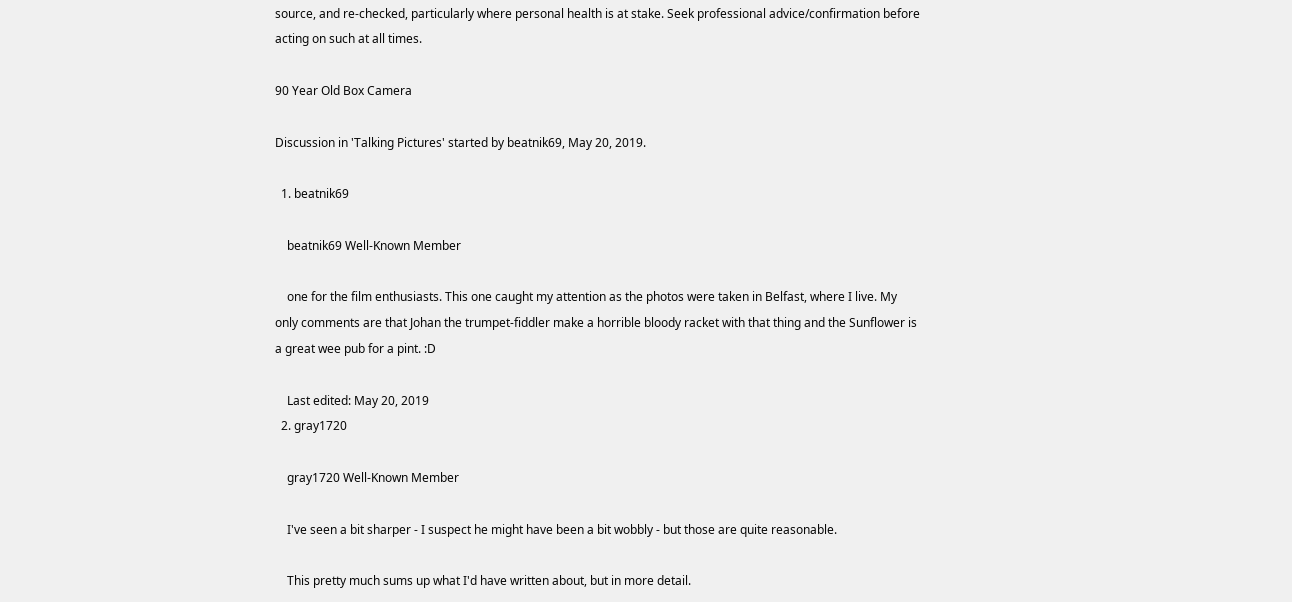source, and re-checked, particularly where personal health is at stake. Seek professional advice/confirmation before acting on such at all times.

90 Year Old Box Camera

Discussion in 'Talking Pictures' started by beatnik69, May 20, 2019.

  1. beatnik69

    beatnik69 Well-Known Member

    one for the film enthusiasts. This one caught my attention as the photos were taken in Belfast, where I live. My only comments are that Johan the trumpet-fiddler make a horrible bloody racket with that thing and the Sunflower is a great wee pub for a pint. :D

    Last edited: May 20, 2019
  2. gray1720

    gray1720 Well-Known Member

    I've seen a bit sharper - I suspect he might have been a bit wobbly - but those are quite reasonable.

    This pretty much sums up what I'd have written about, but in more detail.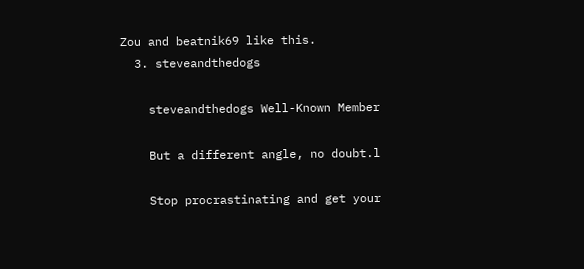Zou and beatnik69 like this.
  3. steveandthedogs

    steveandthedogs Well-Known Member

    But a different angle, no doubt.l

    Stop procrastinating and get your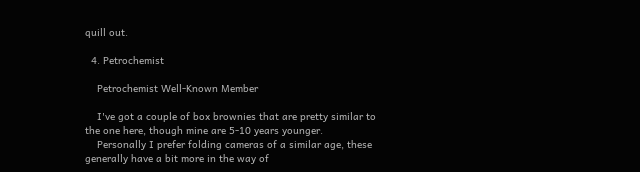quill out.

  4. Petrochemist

    Petrochemist Well-Known Member

    I've got a couple of box brownies that are pretty similar to the one here, though mine are 5-10 years younger.
    Personally I prefer folding cameras of a similar age, these generally have a bit more in the way of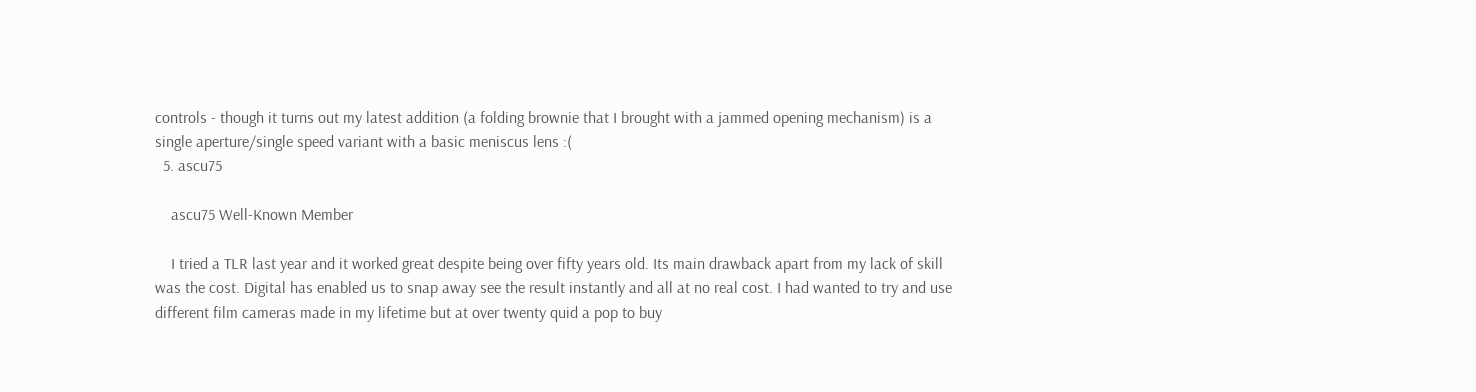controls - though it turns out my latest addition (a folding brownie that I brought with a jammed opening mechanism) is a single aperture/single speed variant with a basic meniscus lens :(
  5. ascu75

    ascu75 Well-Known Member

    I tried a TLR last year and it worked great despite being over fifty years old. Its main drawback apart from my lack of skill was the cost. Digital has enabled us to snap away see the result instantly and all at no real cost. I had wanted to try and use different film cameras made in my lifetime but at over twenty quid a pop to buy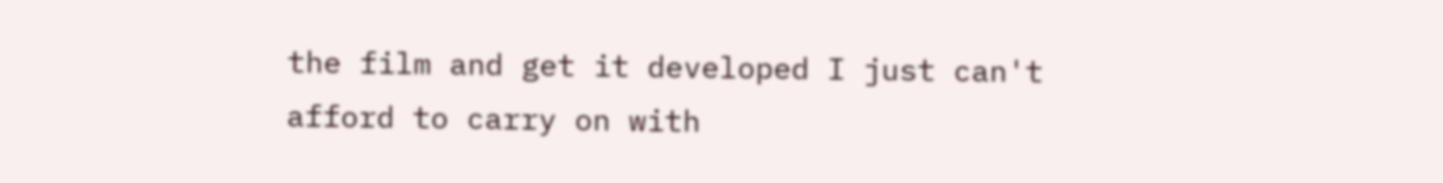the film and get it developed I just can't afford to carry on with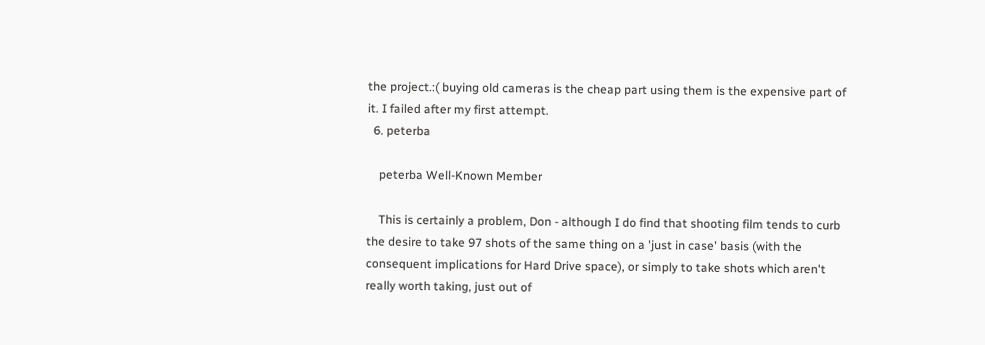the project.:( buying old cameras is the cheap part using them is the expensive part of it. I failed after my first attempt.
  6. peterba

    peterba Well-Known Member

    This is certainly a problem, Don - although I do find that shooting film tends to curb the desire to take 97 shots of the same thing on a 'just in case' basis (with the consequent implications for Hard Drive space), or simply to take shots which aren't really worth taking, just out of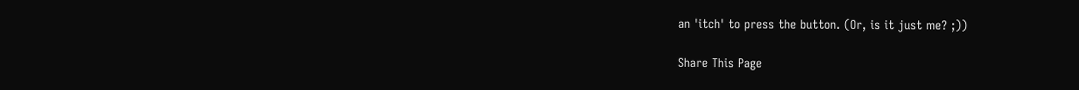an 'itch' to press the button. (Or, is it just me? ;))

Share This Page